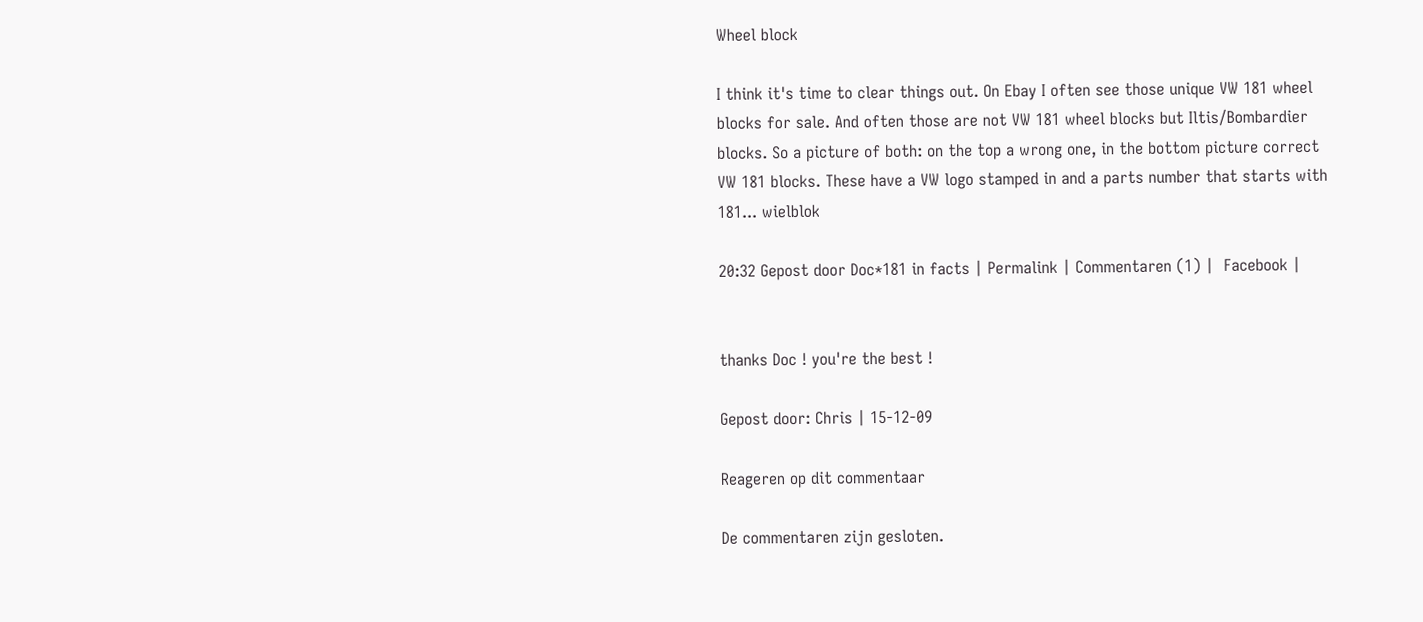Wheel block

I think it's time to clear things out. On Ebay I often see those unique VW 181 wheel blocks for sale. And often those are not VW 181 wheel blocks but Iltis/Bombardier blocks. So a picture of both: on the top a wrong one, in the bottom picture correct VW 181 blocks. These have a VW logo stamped in and a parts number that starts with 181... wielblok

20:32 Gepost door Doc*181 in facts | Permalink | Commentaren (1) |  Facebook |


thanks Doc ! you're the best !

Gepost door: Chris | 15-12-09

Reageren op dit commentaar

De commentaren zijn gesloten.